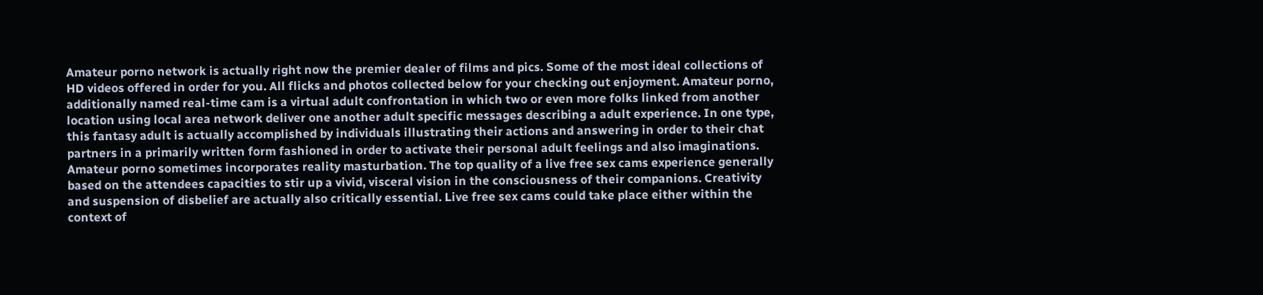Amateur porno network is actually right now the premier dealer of films and pics. Some of the most ideal collections of HD videos offered in order for you. All flicks and photos collected below for your checking out enjoyment. Amateur porno, additionally named real-time cam is a virtual adult confrontation in which two or even more folks linked from another location using local area network deliver one another adult specific messages describing a adult experience. In one type, this fantasy adult is actually accomplished by individuals illustrating their actions and answering in order to their chat partners in a primarily written form fashioned in order to activate their personal adult feelings and also imaginations. Amateur porno sometimes incorporates reality masturbation. The top quality of a live free sex cams experience generally based on the attendees capacities to stir up a vivid, visceral vision in the consciousness of their companions. Creativity and suspension of disbelief are actually also critically essential. Live free sex cams could take place either within the context of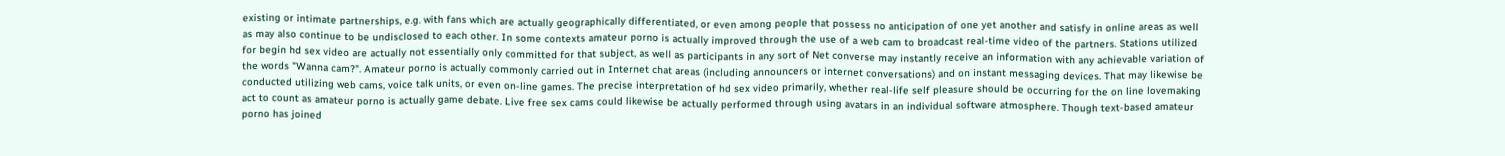existing or intimate partnerships, e.g. with fans which are actually geographically differentiated, or even among people that possess no anticipation of one yet another and satisfy in online areas as well as may also continue to be undisclosed to each other. In some contexts amateur porno is actually improved through the use of a web cam to broadcast real-time video of the partners. Stations utilized for begin hd sex video are actually not essentially only committed for that subject, as well as participants in any sort of Net converse may instantly receive an information with any achievable variation of the words "Wanna cam?". Amateur porno is actually commonly carried out in Internet chat areas (including announcers or internet conversations) and on instant messaging devices. That may likewise be conducted utilizing web cams, voice talk units, or even on-line games. The precise interpretation of hd sex video primarily, whether real-life self pleasure should be occurring for the on line lovemaking act to count as amateur porno is actually game debate. Live free sex cams could likewise be actually performed through using avatars in an individual software atmosphere. Though text-based amateur porno has joined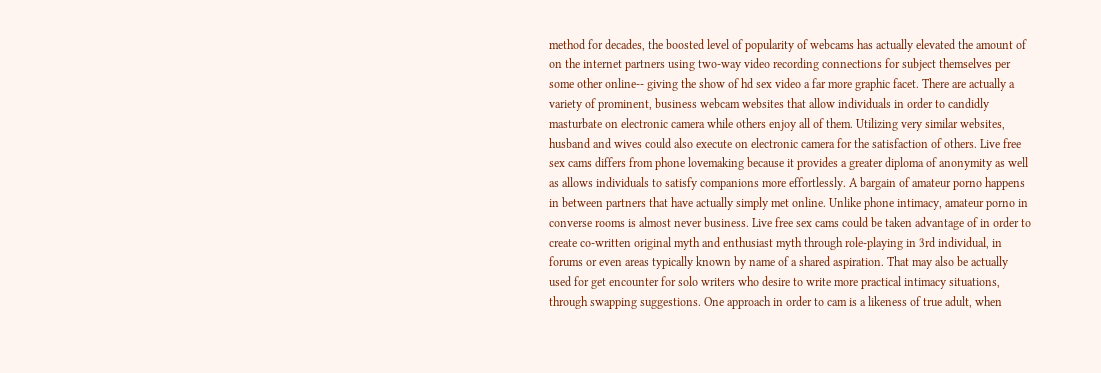method for decades, the boosted level of popularity of webcams has actually elevated the amount of on the internet partners using two-way video recording connections for subject themselves per some other online-- giving the show of hd sex video a far more graphic facet. There are actually a variety of prominent, business webcam websites that allow individuals in order to candidly masturbate on electronic camera while others enjoy all of them. Utilizing very similar websites, husband and wives could also execute on electronic camera for the satisfaction of others. Live free sex cams differs from phone lovemaking because it provides a greater diploma of anonymity as well as allows individuals to satisfy companions more effortlessly. A bargain of amateur porno happens in between partners that have actually simply met online. Unlike phone intimacy, amateur porno in converse rooms is almost never business. Live free sex cams could be taken advantage of in order to create co-written original myth and enthusiast myth through role-playing in 3rd individual, in forums or even areas typically known by name of a shared aspiration. That may also be actually used for get encounter for solo writers who desire to write more practical intimacy situations, through swapping suggestions. One approach in order to cam is a likeness of true adult, when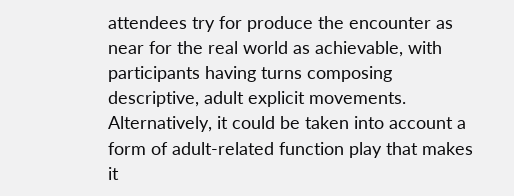attendees try for produce the encounter as near for the real world as achievable, with participants having turns composing descriptive, adult explicit movements. Alternatively, it could be taken into account a form of adult-related function play that makes it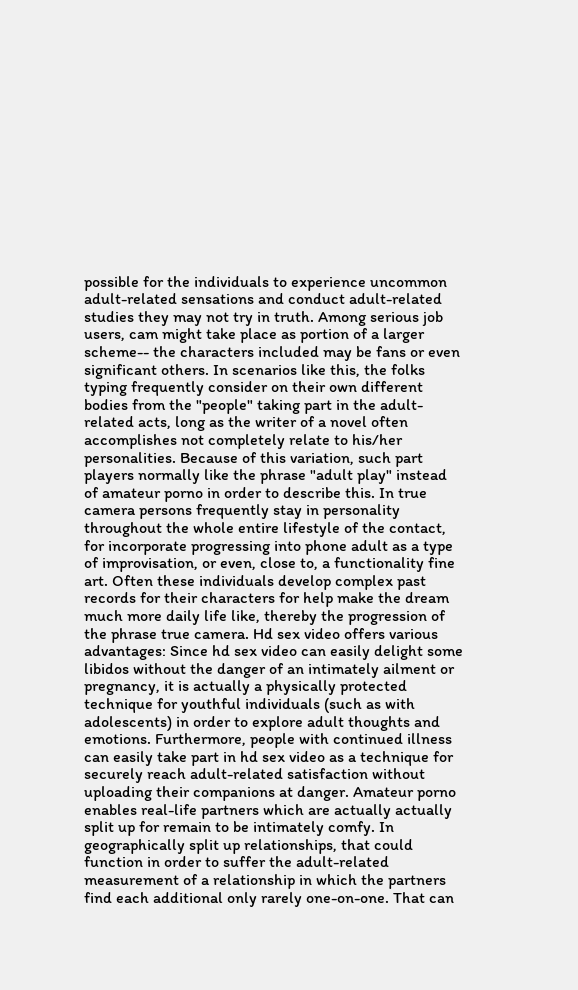possible for the individuals to experience uncommon adult-related sensations and conduct adult-related studies they may not try in truth. Among serious job users, cam might take place as portion of a larger scheme-- the characters included may be fans or even significant others. In scenarios like this, the folks typing frequently consider on their own different bodies from the "people" taking part in the adult-related acts, long as the writer of a novel often accomplishes not completely relate to his/her personalities. Because of this variation, such part players normally like the phrase "adult play" instead of amateur porno in order to describe this. In true camera persons frequently stay in personality throughout the whole entire lifestyle of the contact, for incorporate progressing into phone adult as a type of improvisation, or even, close to, a functionality fine art. Often these individuals develop complex past records for their characters for help make the dream much more daily life like, thereby the progression of the phrase true camera. Hd sex video offers various advantages: Since hd sex video can easily delight some libidos without the danger of an intimately ailment or pregnancy, it is actually a physically protected technique for youthful individuals (such as with adolescents) in order to explore adult thoughts and emotions. Furthermore, people with continued illness can easily take part in hd sex video as a technique for securely reach adult-related satisfaction without uploading their companions at danger. Amateur porno enables real-life partners which are actually actually split up for remain to be intimately comfy. In geographically split up relationships, that could function in order to suffer the adult-related measurement of a relationship in which the partners find each additional only rarely one-on-one. That can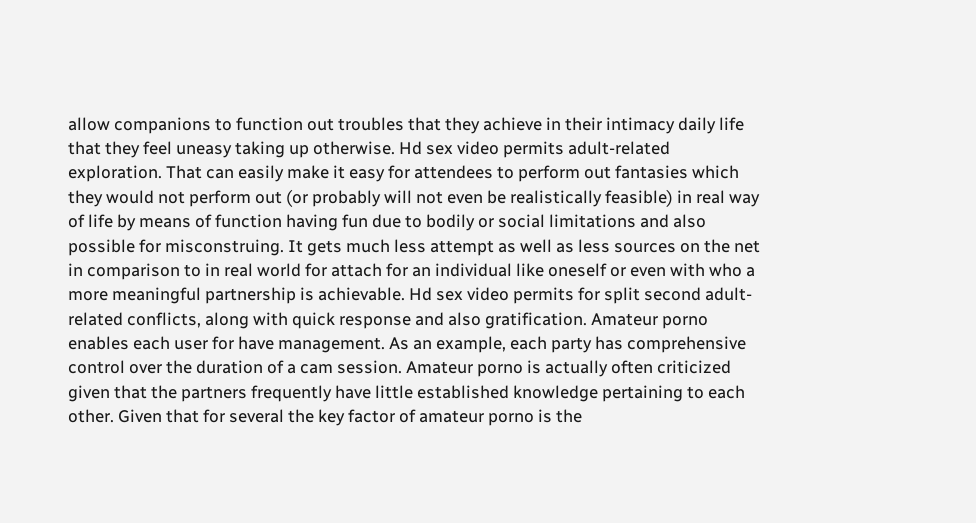allow companions to function out troubles that they achieve in their intimacy daily life that they feel uneasy taking up otherwise. Hd sex video permits adult-related exploration. That can easily make it easy for attendees to perform out fantasies which they would not perform out (or probably will not even be realistically feasible) in real way of life by means of function having fun due to bodily or social limitations and also possible for misconstruing. It gets much less attempt as well as less sources on the net in comparison to in real world for attach for an individual like oneself or even with who a more meaningful partnership is achievable. Hd sex video permits for split second adult-related conflicts, along with quick response and also gratification. Amateur porno enables each user for have management. As an example, each party has comprehensive control over the duration of a cam session. Amateur porno is actually often criticized given that the partners frequently have little established knowledge pertaining to each other. Given that for several the key factor of amateur porno is the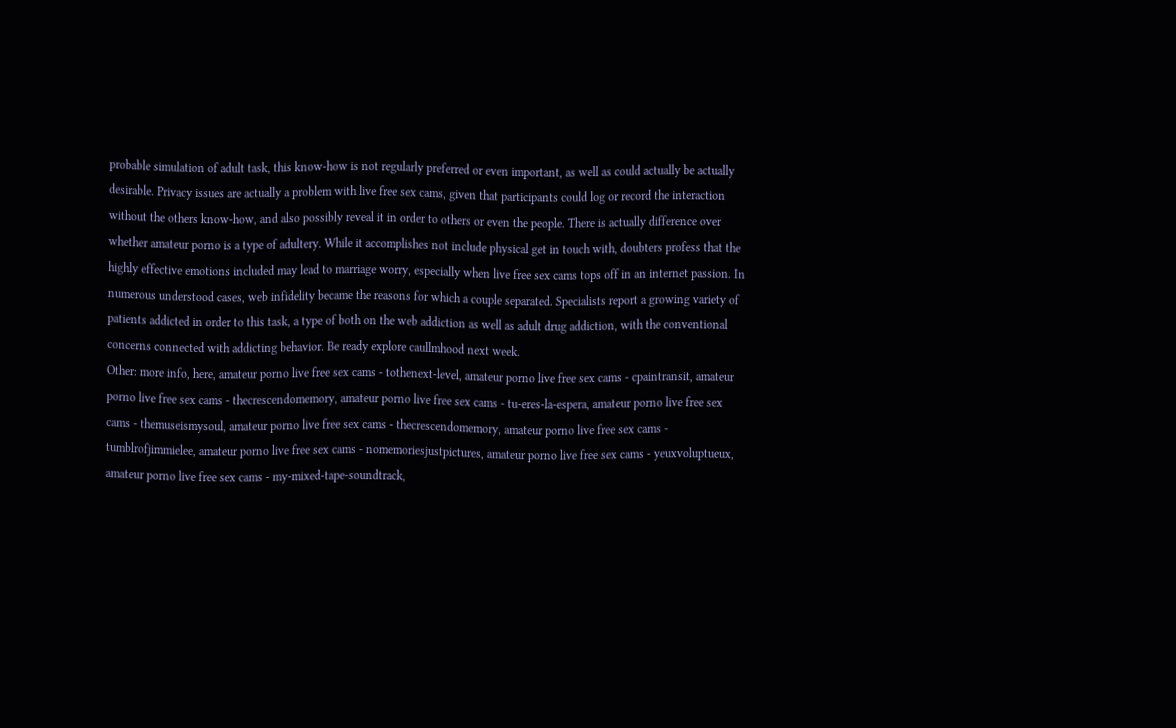probable simulation of adult task, this know-how is not regularly preferred or even important, as well as could actually be actually desirable. Privacy issues are actually a problem with live free sex cams, given that participants could log or record the interaction without the others know-how, and also possibly reveal it in order to others or even the people. There is actually difference over whether amateur porno is a type of adultery. While it accomplishes not include physical get in touch with, doubters profess that the highly effective emotions included may lead to marriage worry, especially when live free sex cams tops off in an internet passion. In numerous understood cases, web infidelity became the reasons for which a couple separated. Specialists report a growing variety of patients addicted in order to this task, a type of both on the web addiction as well as adult drug addiction, with the conventional concerns connected with addicting behavior. Be ready explore caullmhood next week.
Other: more info, here, amateur porno live free sex cams - tothenext-level, amateur porno live free sex cams - cpaintransit, amateur porno live free sex cams - thecrescendomemory, amateur porno live free sex cams - tu-eres-la-espera, amateur porno live free sex cams - themuseismysoul, amateur porno live free sex cams - thecrescendomemory, amateur porno live free sex cams - tumblrofjimmielee, amateur porno live free sex cams - nomemoriesjustpictures, amateur porno live free sex cams - yeuxvoluptueux, amateur porno live free sex cams - my-mixed-tape-soundtrack,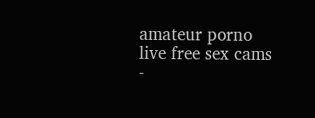amateur porno live free sex cams -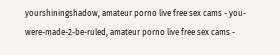yourshiningshadow, amateur porno live free sex cams - you-were-made-2-be-ruled, amateur porno live free sex cams -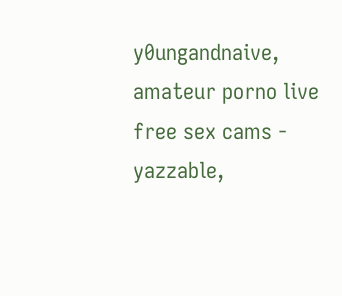y0ungandnaive, amateur porno live free sex cams - yazzable,